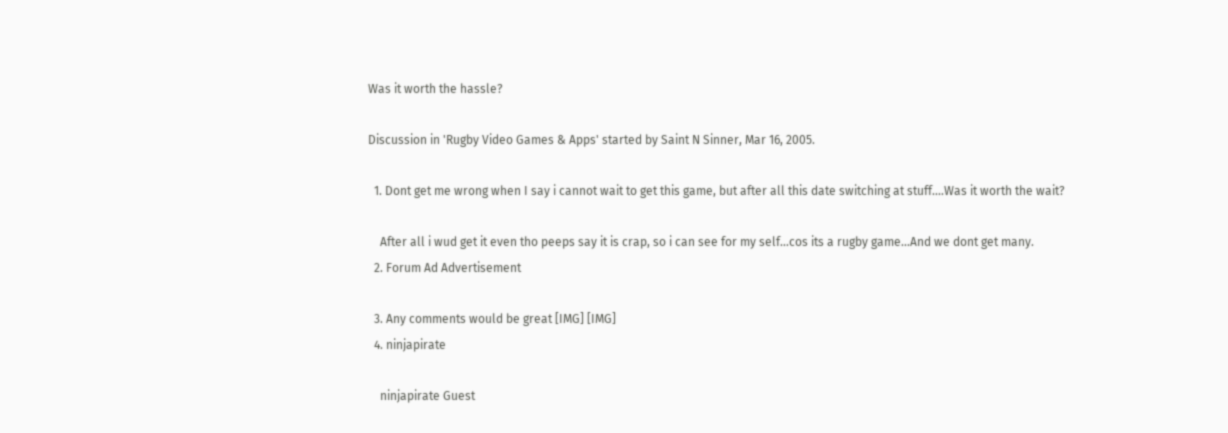Was it worth the hassle?

Discussion in 'Rugby Video Games & Apps' started by Saint N Sinner, Mar 16, 2005.

  1. Dont get me wrong when I say i cannot wait to get this game, but after all this date switching at stuff....Was it worth the wait?

    After all i wud get it even tho peeps say it is crap, so i can see for my self...cos its a rugby game...And we dont get many.
  2. Forum Ad Advertisement

  3. Any comments would be great [IMG] [IMG]
  4. ninjapirate

    ninjapirate Guest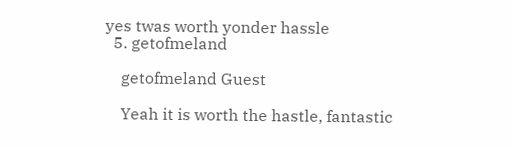yes twas worth yonder hassle
  5. getofmeland

    getofmeland Guest

    Yeah it is worth the hastle, fantastic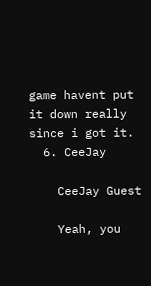game havent put it down really since i got it.
  6. CeeJay

    CeeJay Guest

    Yeah, you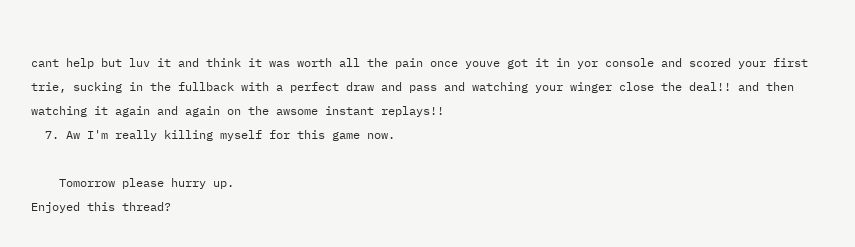cant help but luv it and think it was worth all the pain once youve got it in yor console and scored your first trie, sucking in the fullback with a perfect draw and pass and watching your winger close the deal!! and then watching it again and again on the awsome instant replays!!
  7. Aw I'm really killing myself for this game now.

    Tomorrow please hurry up.
Enjoyed this thread?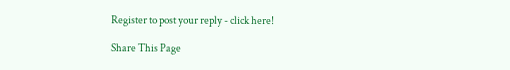Register to post your reply - click here!

Share This Page